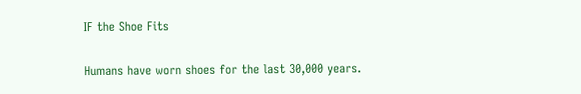IF the Shoe Fits

Humans have worn shoes for the last 30,000 years.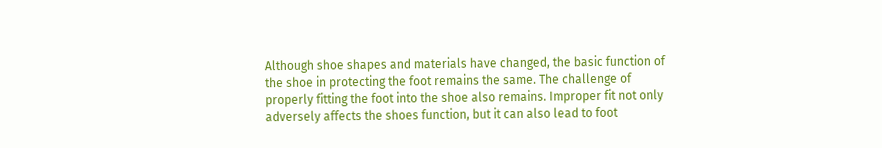Although shoe shapes and materials have changed, the basic function of the shoe in protecting the foot remains the same. The challenge of properly fitting the foot into the shoe also remains. Improper fit not only adversely affects the shoes function, but it can also lead to foot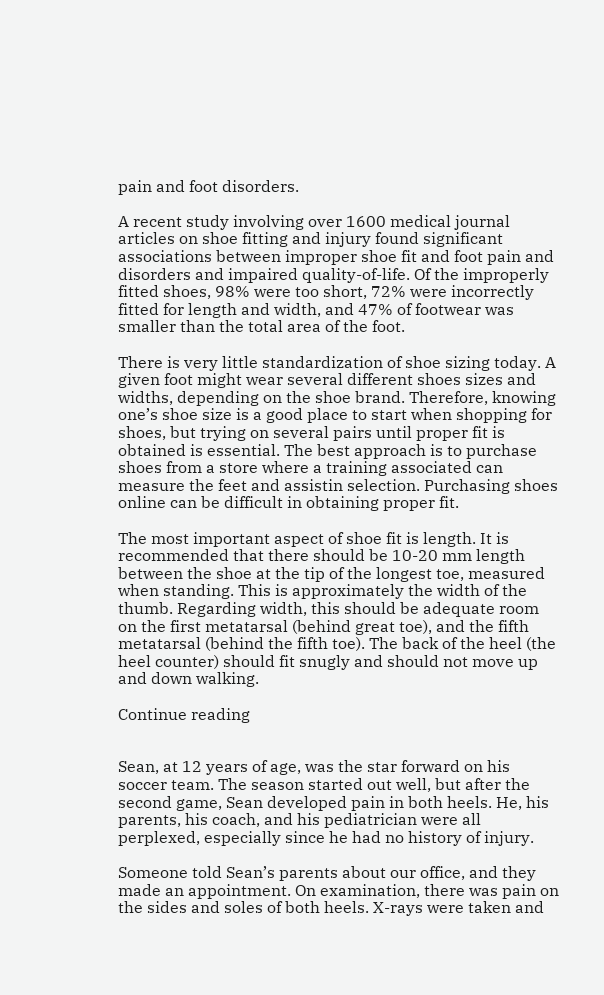pain and foot disorders.

A recent study involving over 1600 medical journal articles on shoe fitting and injury found significant associations between improper shoe fit and foot pain and disorders and impaired quality-of-life. Of the improperly fitted shoes, 98% were too short, 72% were incorrectly fitted for length and width, and 47% of footwear was smaller than the total area of the foot.

There is very little standardization of shoe sizing today. A given foot might wear several different shoes sizes and widths, depending on the shoe brand. Therefore, knowing one’s shoe size is a good place to start when shopping for shoes, but trying on several pairs until proper fit is obtained is essential. The best approach is to purchase shoes from a store where a training associated can measure the feet and assistin selection. Purchasing shoes online can be difficult in obtaining proper fit.

The most important aspect of shoe fit is length. It is recommended that there should be 10-20 mm length between the shoe at the tip of the longest toe, measured when standing. This is approximately the width of the thumb. Regarding width, this should be adequate room on the first metatarsal (behind great toe), and the fifth metatarsal (behind the fifth toe). The back of the heel (the heel counter) should fit snugly and should not move up and down walking.

Continue reading


Sean, at 12 years of age, was the star forward on his soccer team. The season started out well, but after the second game, Sean developed pain in both heels. He, his parents, his coach, and his pediatrician were all perplexed, especially since he had no history of injury.

Someone told Sean’s parents about our office, and they made an appointment. On examination, there was pain on the sides and soles of both heels. X-rays were taken and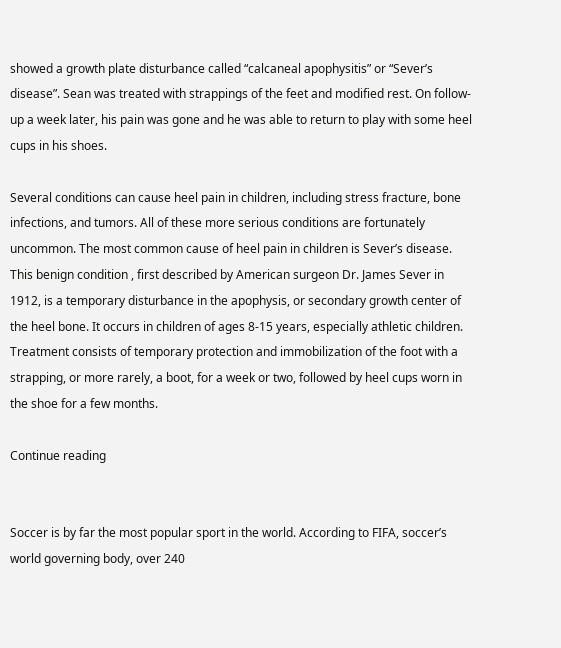showed a growth plate disturbance called “calcaneal apophysitis” or “Sever’s disease”. Sean was treated with strappings of the feet and modified rest. On follow-up a week later, his pain was gone and he was able to return to play with some heel cups in his shoes.

Several conditions can cause heel pain in children, including stress fracture, bone infections, and tumors. All of these more serious conditions are fortunately uncommon. The most common cause of heel pain in children is Sever’s disease. This benign condition , first described by American surgeon Dr. James Sever in 1912, is a temporary disturbance in the apophysis, or secondary growth center of the heel bone. It occurs in children of ages 8-15 years, especially athletic children. Treatment consists of temporary protection and immobilization of the foot with a strapping, or more rarely, a boot, for a week or two, followed by heel cups worn in the shoe for a few months.

Continue reading


Soccer is by far the most popular sport in the world. According to FIFA, soccer’s world governing body, over 240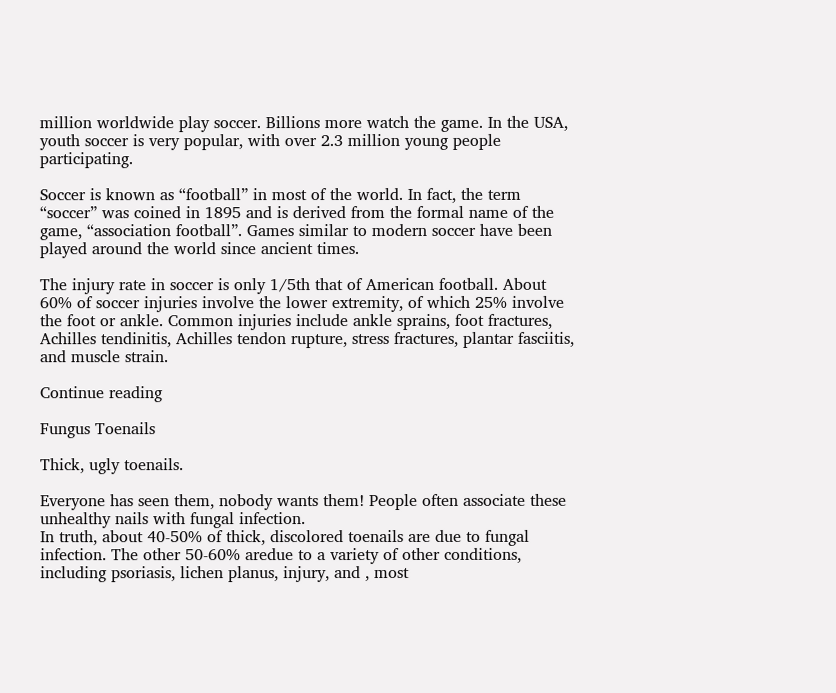million worldwide play soccer. Billions more watch the game. In the USA, youth soccer is very popular, with over 2.3 million young people participating.

Soccer is known as “football” in most of the world. In fact, the term “soccer” was coined in 1895 and is derived from the formal name of the game, “association football”. Games similar to modern soccer have been played around the world since ancient times.

The injury rate in soccer is only 1/5th that of American football. About 60% of soccer injuries involve the lower extremity, of which 25% involve the foot or ankle. Common injuries include ankle sprains, foot fractures, Achilles tendinitis, Achilles tendon rupture, stress fractures, plantar fasciitis, and muscle strain.

Continue reading

Fungus Toenails

Thick, ugly toenails.

Everyone has seen them, nobody wants them! People often associate these unhealthy nails with fungal infection.
In truth, about 40-50% of thick, discolored toenails are due to fungal infection. The other 50-60% aredue to a variety of other conditions, including psoriasis, lichen planus, injury, and , most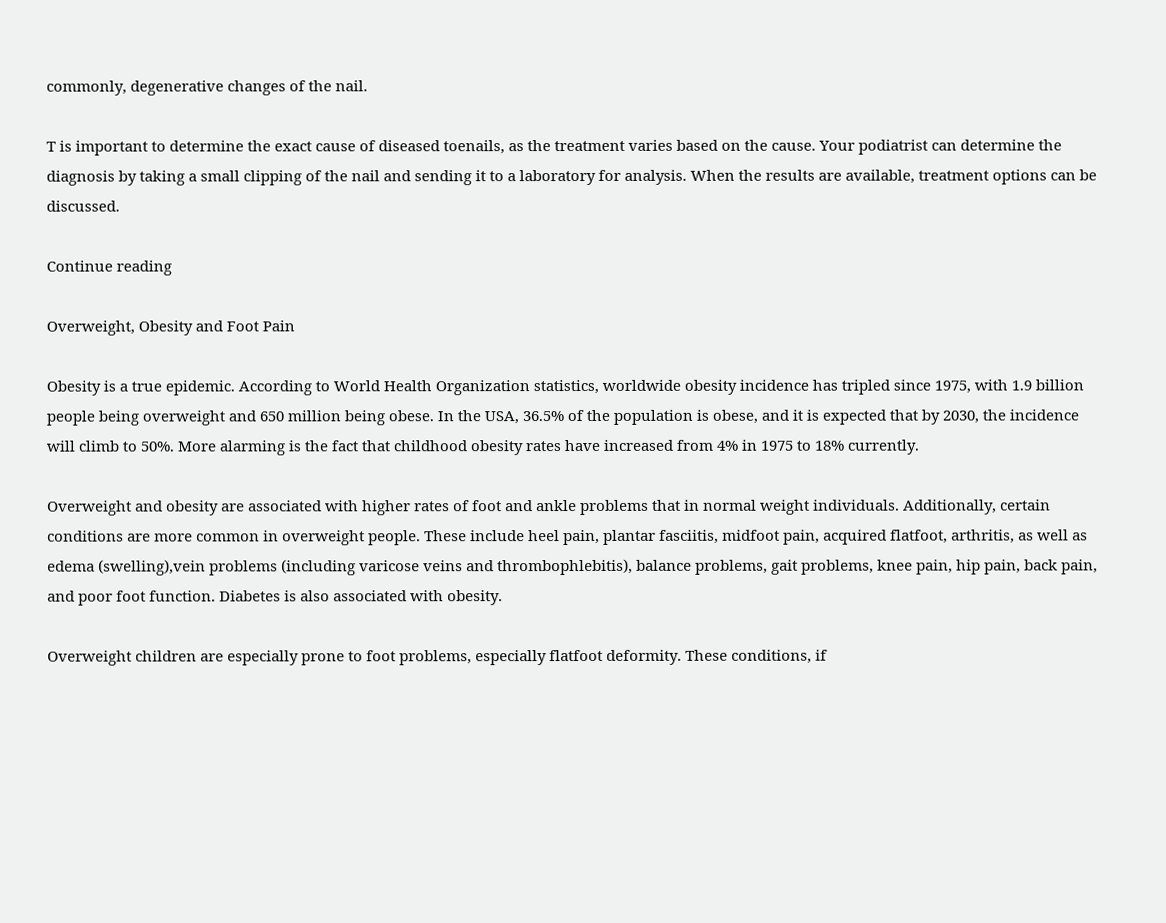commonly, degenerative changes of the nail.

T is important to determine the exact cause of diseased toenails, as the treatment varies based on the cause. Your podiatrist can determine the diagnosis by taking a small clipping of the nail and sending it to a laboratory for analysis. When the results are available, treatment options can be discussed.

Continue reading

Overweight, Obesity and Foot Pain

Obesity is a true epidemic. According to World Health Organization statistics, worldwide obesity incidence has tripled since 1975, with 1.9 billion people being overweight and 650 million being obese. In the USA, 36.5% of the population is obese, and it is expected that by 2030, the incidence will climb to 50%. More alarming is the fact that childhood obesity rates have increased from 4% in 1975 to 18% currently.

Overweight and obesity are associated with higher rates of foot and ankle problems that in normal weight individuals. Additionally, certain conditions are more common in overweight people. These include heel pain, plantar fasciitis, midfoot pain, acquired flatfoot, arthritis, as well as edema (swelling),vein problems (including varicose veins and thrombophlebitis), balance problems, gait problems, knee pain, hip pain, back pain, and poor foot function. Diabetes is also associated with obesity.

Overweight children are especially prone to foot problems, especially flatfoot deformity. These conditions, if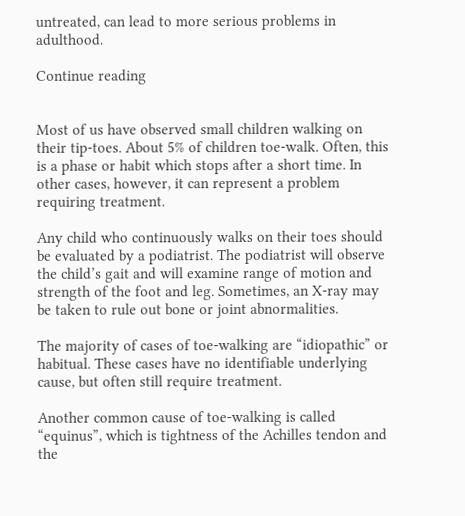untreated, can lead to more serious problems in adulthood.

Continue reading


Most of us have observed small children walking on their tip-toes. About 5% of children toe-walk. Often, this is a phase or habit which stops after a short time. In other cases, however, it can represent a problem requiring treatment.

Any child who continuously walks on their toes should be evaluated by a podiatrist. The podiatrist will observe the child’s gait and will examine range of motion and strength of the foot and leg. Sometimes, an X-ray may be taken to rule out bone or joint abnormalities.

The majority of cases of toe-walking are “idiopathic” or habitual. These cases have no identifiable underlying cause, but often still require treatment.

Another common cause of toe-walking is called “equinus”, which is tightness of the Achilles tendon and the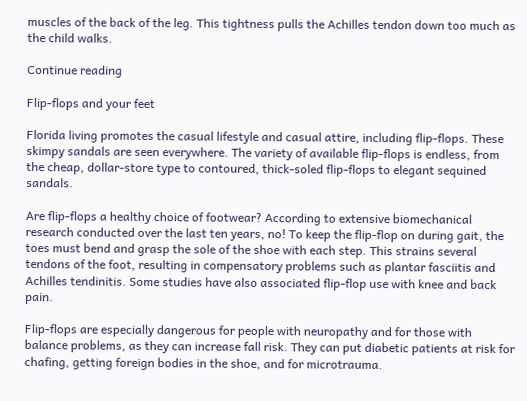muscles of the back of the leg. This tightness pulls the Achilles tendon down too much as the child walks.

Continue reading

Flip-flops and your feet

Florida living promotes the casual lifestyle and casual attire, including flip-flops. These skimpy sandals are seen everywhere. The variety of available flip-flops is endless, from the cheap, dollar-store type to contoured, thick-soled flip-flops to elegant sequined sandals.

Are flip-flops a healthy choice of footwear? According to extensive biomechanical research conducted over the last ten years, no! To keep the flip-flop on during gait, the toes must bend and grasp the sole of the shoe with each step. This strains several tendons of the foot, resulting in compensatory problems such as plantar fasciitis and Achilles tendinitis. Some studies have also associated flip-flop use with knee and back pain.

Flip-flops are especially dangerous for people with neuropathy and for those with balance problems, as they can increase fall risk. They can put diabetic patients at risk for chafing, getting foreign bodies in the shoe, and for microtrauma.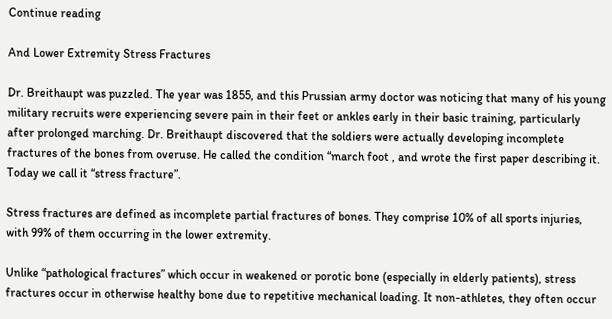Continue reading

And Lower Extremity Stress Fractures

Dr. Breithaupt was puzzled. The year was 1855, and this Prussian army doctor was noticing that many of his young military recruits were experiencing severe pain in their feet or ankles early in their basic training, particularly after prolonged marching. Dr. Breithaupt discovered that the soldiers were actually developing incomplete fractures of the bones from overuse. He called the condition “march foot , and wrote the first paper describing it. Today we call it “stress fracture”.

Stress fractures are defined as incomplete partial fractures of bones. They comprise 10% of all sports injuries, with 99% of them occurring in the lower extremity.

Unlike “pathological fractures” which occur in weakened or porotic bone (especially in elderly patients), stress fractures occur in otherwise healthy bone due to repetitive mechanical loading. It non-athletes, they often occur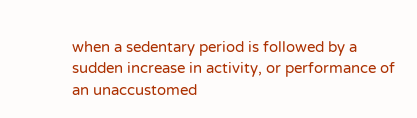when a sedentary period is followed by a sudden increase in activity, or performance of an unaccustomed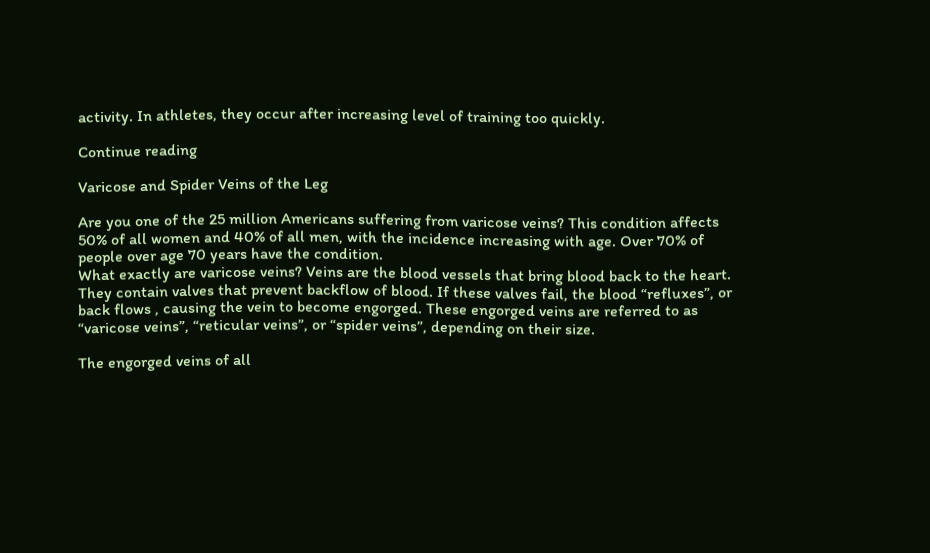activity. In athletes, they occur after increasing level of training too quickly.

Continue reading

Varicose and Spider Veins of the Leg

Are you one of the 25 million Americans suffering from varicose veins? This condition affects 50% of all women and 40% of all men, with the incidence increasing with age. Over 70% of people over age 70 years have the condition.
What exactly are varicose veins? Veins are the blood vessels that bring blood back to the heart. They contain valves that prevent backflow of blood. If these valves fail, the blood “refluxes”, or back flows , causing the vein to become engorged. These engorged veins are referred to as “varicose veins”, “reticular veins”, or “spider veins”, depending on their size.

The engorged veins of all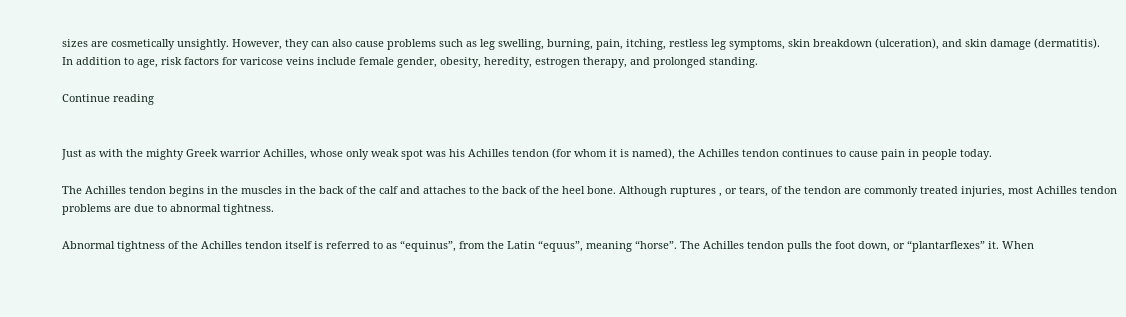sizes are cosmetically unsightly. However, they can also cause problems such as leg swelling, burning, pain, itching, restless leg symptoms, skin breakdown (ulceration), and skin damage (dermatitis).
In addition to age, risk factors for varicose veins include female gender, obesity, heredity, estrogen therapy, and prolonged standing.

Continue reading


Just as with the mighty Greek warrior Achilles, whose only weak spot was his Achilles tendon (for whom it is named), the Achilles tendon continues to cause pain in people today.

The Achilles tendon begins in the muscles in the back of the calf and attaches to the back of the heel bone. Although ruptures , or tears, of the tendon are commonly treated injuries, most Achilles tendon problems are due to abnormal tightness.

Abnormal tightness of the Achilles tendon itself is referred to as “equinus”, from the Latin “equus”, meaning “horse”. The Achilles tendon pulls the foot down, or “plantarflexes” it. When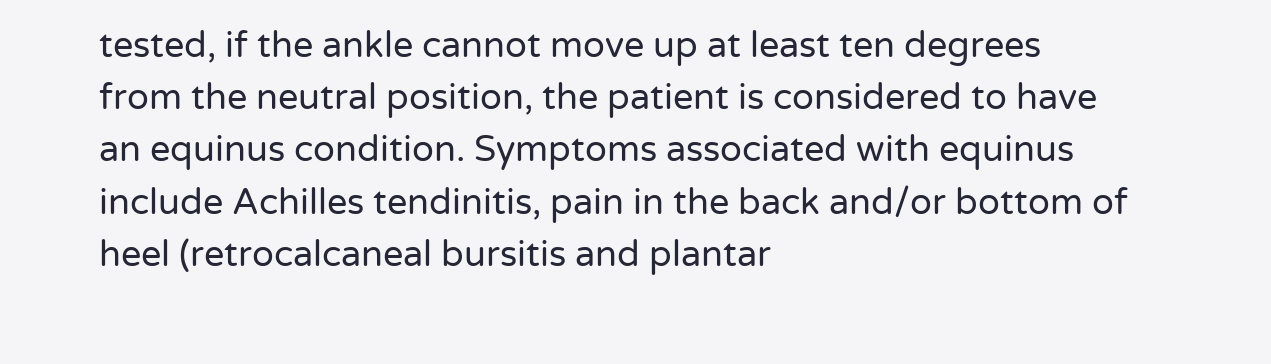tested, if the ankle cannot move up at least ten degrees from the neutral position, the patient is considered to have an equinus condition. Symptoms associated with equinus include Achilles tendinitis, pain in the back and/or bottom of heel (retrocalcaneal bursitis and plantar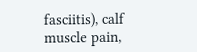fasciitis), calf muscle pain,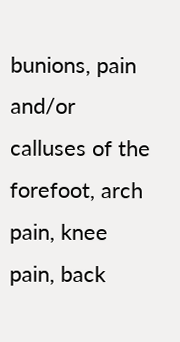bunions, pain and/or calluses of the forefoot, arch pain, knee pain, back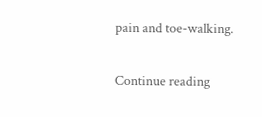pain and toe-walking.

Continue reading